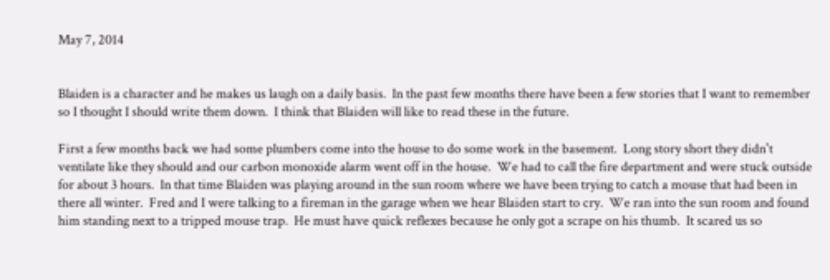May 7, 2014


Blaiden is a character and he makes us laugh on a daily basis.  In the past few months there have been a few stories that I want to remember so I thought I should write them down.  I think that Blaiden will like to read these in the future.

First a few months back we had some plumbers come into the house to do some work in the basement.  Long story short they didn't ventilate like they should and our carbon monoxide alarm went off in the house.  We had to call the fire department and were stuck outside for about 3 hours.  In that time Blaiden was playing around in the sun room where we have been trying to catch a mouse that had been in there all winter.  Fred and I were talking to a fireman in the garage when we hear Blaiden start to cry.  We ran into the sun room and found him standing next to a tripped mouse trap.  He must have quick reflexes because he only got a scrape on his thumb.  It scared us so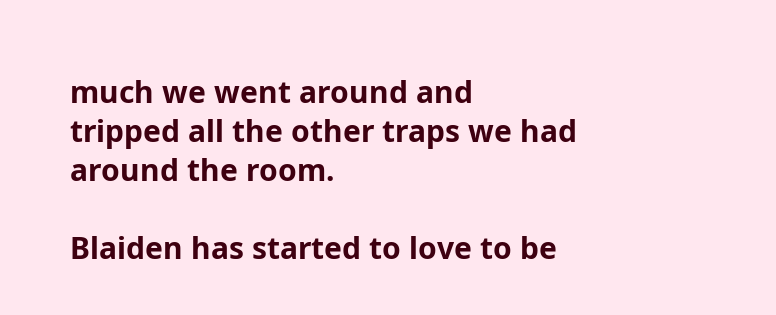much we went around and tripped all the other traps we had around the room.

Blaiden has started to love to be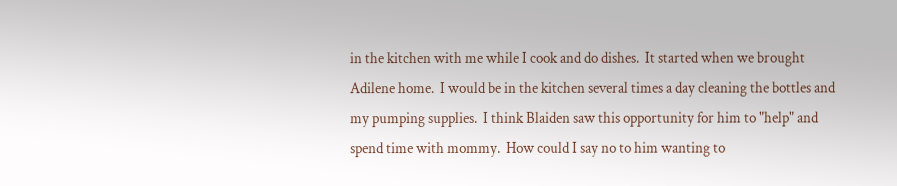in the kitchen with me while I cook and do dishes.  It started when we brought Adilene home.  I would be in the kitchen several times a day cleaning the bottles and my pumping supplies.  I think Blaiden saw this opportunity for him to "help" and spend time with mommy.  How could I say no to him wanting to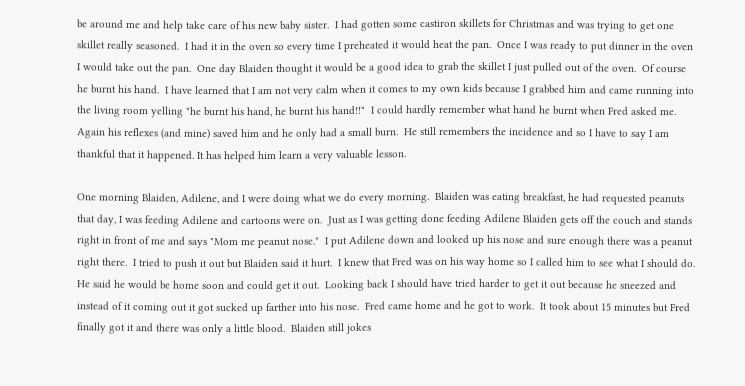be around me and help take care of his new baby sister.  I had gotten some castiron skillets for Christmas and was trying to get one skillet really seasoned.  I had it in the oven so every time I preheated it would heat the pan.  Once I was ready to put dinner in the oven I would take out the pan.  One day Blaiden thought it would be a good idea to grab the skillet I just pulled out of the oven.  Of course he burnt his hand.  I have learned that I am not very calm when it comes to my own kids because I grabbed him and came running into the living room yelling "he burnt his hand, he burnt his hand!!"  I could hardly remember what hand he burnt when Fred asked me.  Again his reflexes (and mine) saved him and he only had a small burn.  He still remembers the incidence and so I have to say I am thankful that it happened. It has helped him learn a very valuable lesson.

One morning Blaiden, Adilene, and I were doing what we do every morning.  Blaiden was eating breakfast, he had requested peanuts that day, I was feeding Adilene and cartoons were on.  Just as I was getting done feeding Adilene Blaiden gets off the couch and stands right in front of me and says "Mom me peanut nose."  I put Adilene down and looked up his nose and sure enough there was a peanut right there.  I tried to push it out but Blaiden said it hurt.  I knew that Fred was on his way home so I called him to see what I should do.  He said he would be home soon and could get it out.  Looking back I should have tried harder to get it out because he sneezed and instead of it coming out it got sucked up farther into his nose.  Fred came home and he got to work.  It took about 15 minutes but Fred finally got it and there was only a little blood.  Blaiden still jokes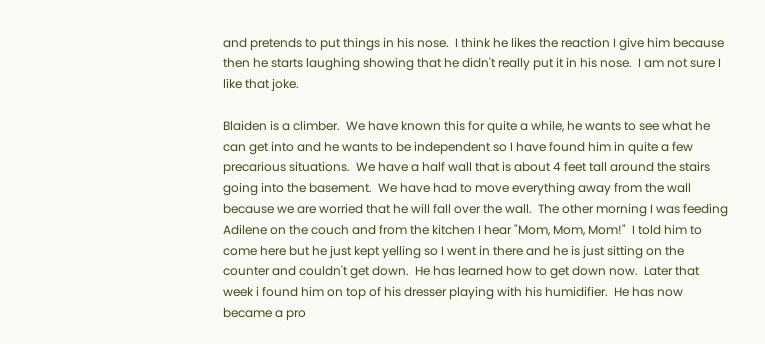and pretends to put things in his nose.  I think he likes the reaction I give him because then he starts laughing showing that he didn't really put it in his nose.  I am not sure I like that joke.

Blaiden is a climber.  We have known this for quite a while, he wants to see what he can get into and he wants to be independent so I have found him in quite a few precarious situations.  We have a half wall that is about 4 feet tall around the stairs going into the basement.  We have had to move everything away from the wall because we are worried that he will fall over the wall.  The other morning I was feeding Adilene on the couch and from the kitchen I hear "Mom, Mom, Mom!"  I told him to come here but he just kept yelling so I went in there and he is just sitting on the counter and couldn't get down.  He has learned how to get down now.  Later that week i found him on top of his dresser playing with his humidifier.  He has now became a pro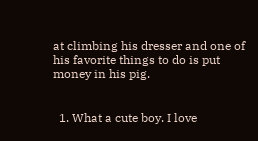at climbing his dresser and one of his favorite things to do is put money in his pig.


  1. What a cute boy. I love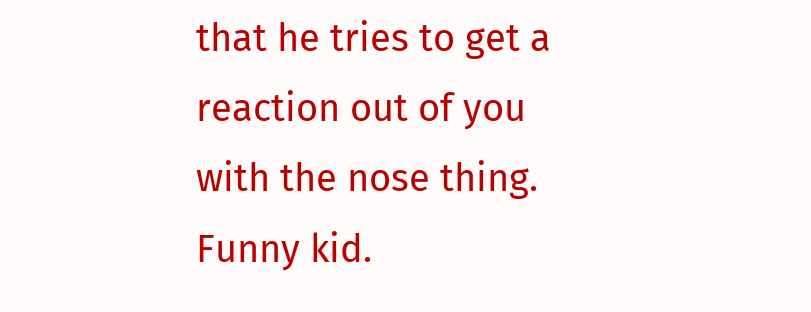that he tries to get a reaction out of you with the nose thing. Funny kid.